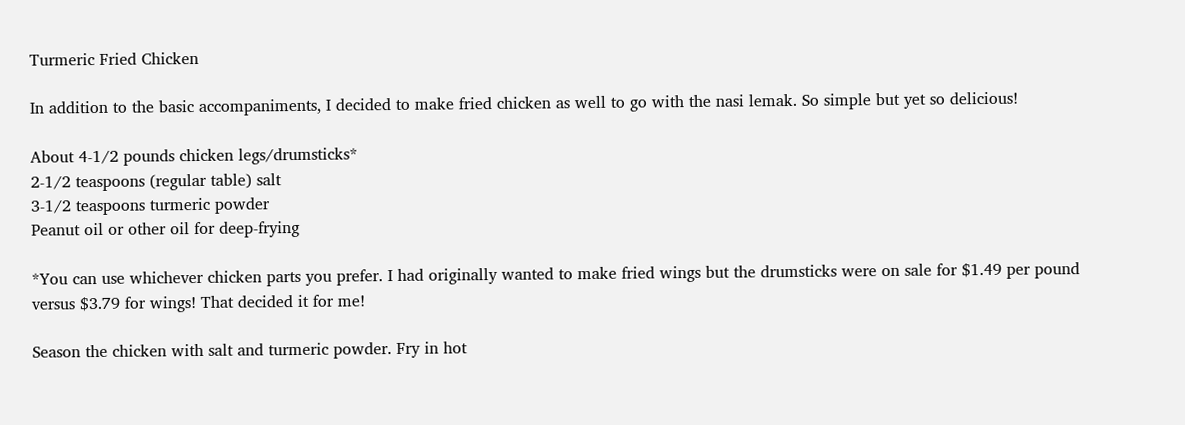Turmeric Fried Chicken

In addition to the basic accompaniments, I decided to make fried chicken as well to go with the nasi lemak. So simple but yet so delicious!

About 4-1/2 pounds chicken legs/drumsticks*
2-1/2 teaspoons (regular table) salt
3-1/2 teaspoons turmeric powder
Peanut oil or other oil for deep-frying

*You can use whichever chicken parts you prefer. I had originally wanted to make fried wings but the drumsticks were on sale for $1.49 per pound versus $3.79 for wings! That decided it for me!

Season the chicken with salt and turmeric powder. Fry in hot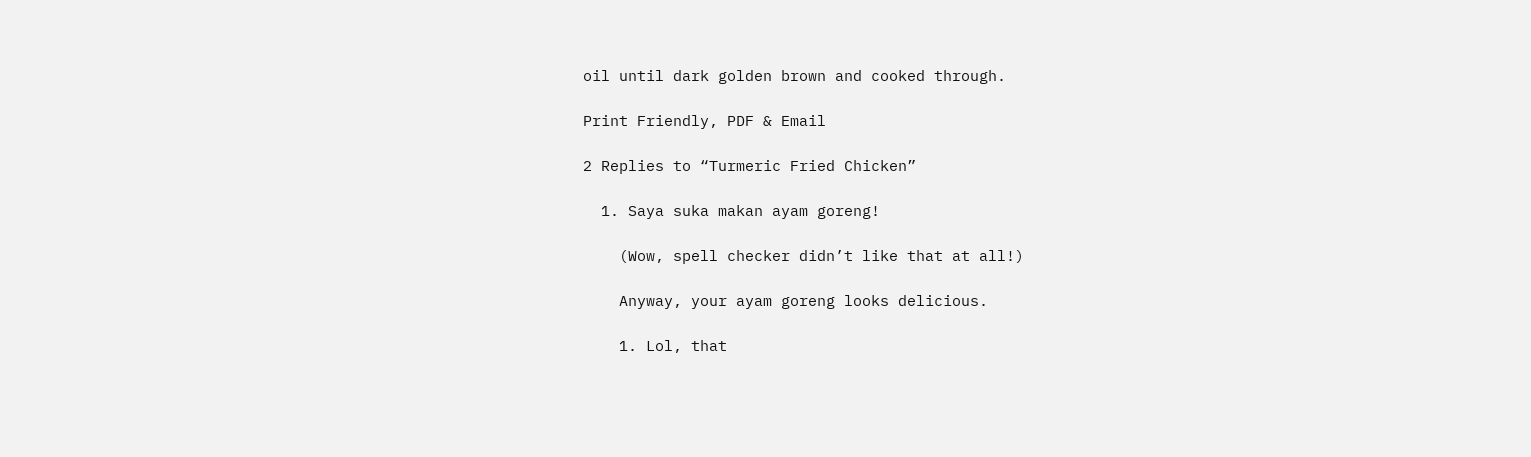oil until dark golden brown and cooked through.

Print Friendly, PDF & Email

2 Replies to “Turmeric Fried Chicken”

  1. Saya suka makan ayam goreng!

    (Wow, spell checker didn’t like that at all!)

    Anyway, your ayam goreng looks delicious.

    1. Lol, that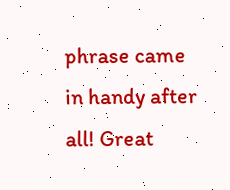phrase came in handy after all! Great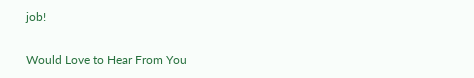job!

Would Love to Hear From You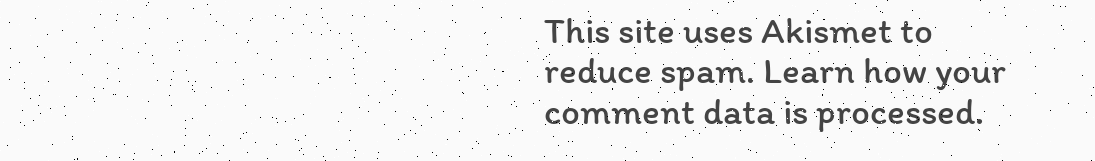This site uses Akismet to reduce spam. Learn how your comment data is processed.